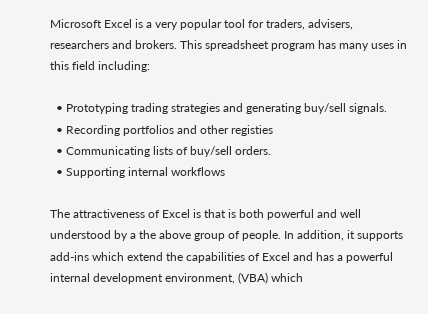Microsoft Excel is a very popular tool for traders, advisers, researchers and brokers. This spreadsheet program has many uses in this field including:

  • Prototyping trading strategies and generating buy/sell signals.
  • Recording portfolios and other registies
  • Communicating lists of buy/sell orders.
  • Supporting internal workflows

The attractiveness of Excel is that is both powerful and well understood by a the above group of people. In addition, it supports add-ins which extend the capabilities of Excel and has a powerful internal development environment, (VBA) which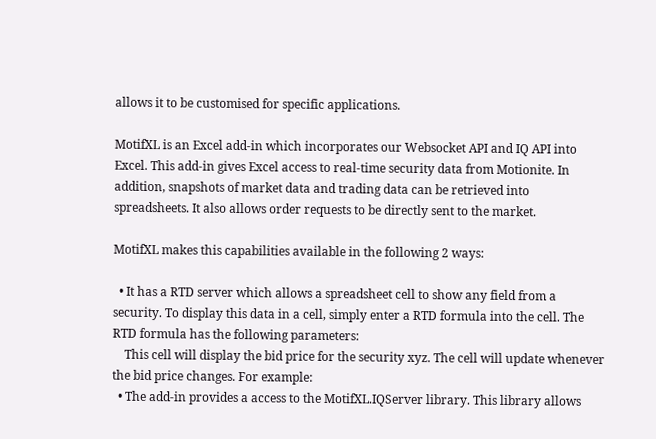allows it to be customised for specific applications.

MotifXL is an Excel add-in which incorporates our Websocket API and IQ API into Excel. This add-in gives Excel access to real-time security data from Motionite. In addition, snapshots of market data and trading data can be retrieved into spreadsheets. It also allows order requests to be directly sent to the market.

MotifXL makes this capabilities available in the following 2 ways:

  • It has a RTD server which allows a spreadsheet cell to show any field from a security. To display this data in a cell, simply enter a RTD formula into the cell. The RTD formula has the following parameters:
    This cell will display the bid price for the security xyz. The cell will update whenever the bid price changes. For example:
  • The add-in provides a access to the MotifXL.IQServer library. This library allows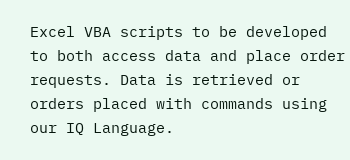Excel VBA scripts to be developed to both access data and place order requests. Data is retrieved or orders placed with commands using our IQ Language.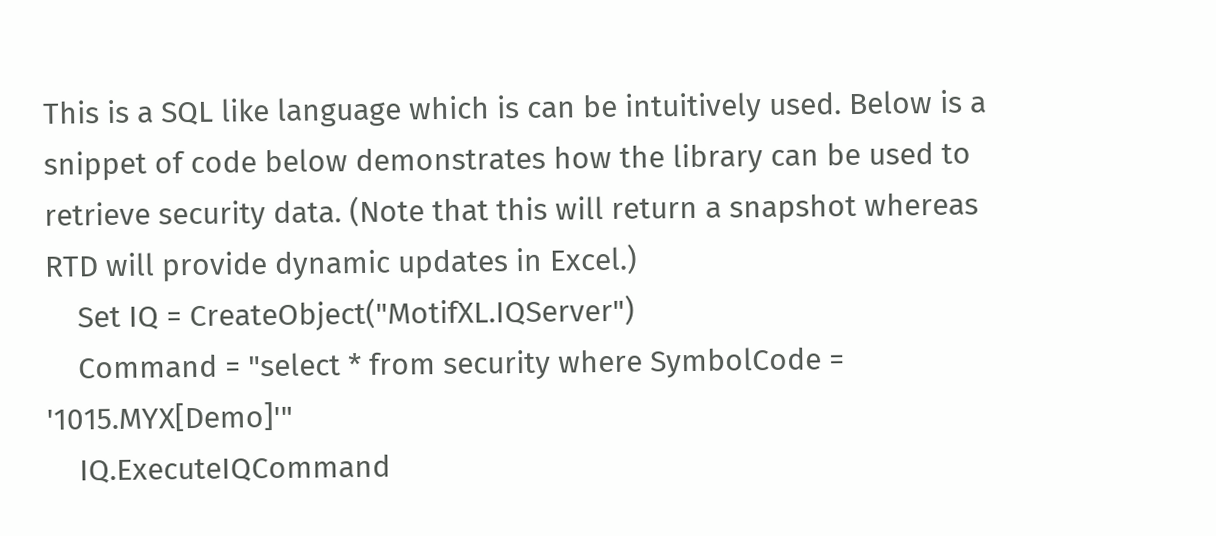This is a SQL like language which is can be intuitively used. Below is a snippet of code below demonstrates how the library can be used to retrieve security data. (Note that this will return a snapshot whereas RTD will provide dynamic updates in Excel.)
    Set IQ = CreateObject("MotifXL.IQServer")
    Command = "select * from security where SymbolCode = '1015.MYX[Demo]'"
    IQ.ExecuteIQCommand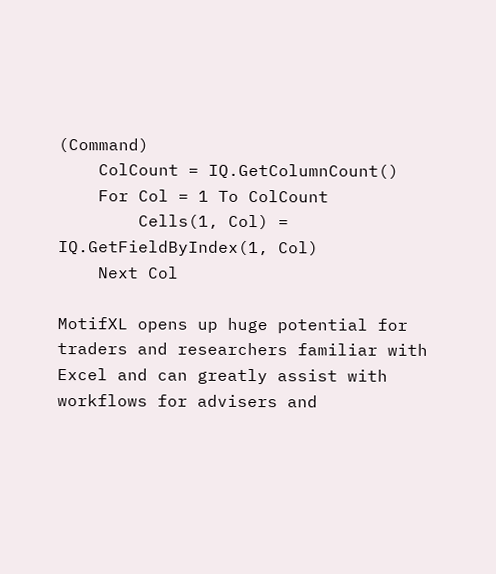(Command)
    ColCount = IQ.GetColumnCount()
    For Col = 1 To ColCount
        Cells(1, Col) = IQ.GetFieldByIndex(1, Col)
    Next Col

MotifXL opens up huge potential for traders and researchers familiar with Excel and can greatly assist with workflows for advisers and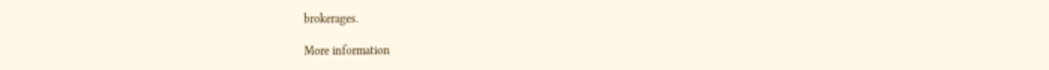brokerages.

More information